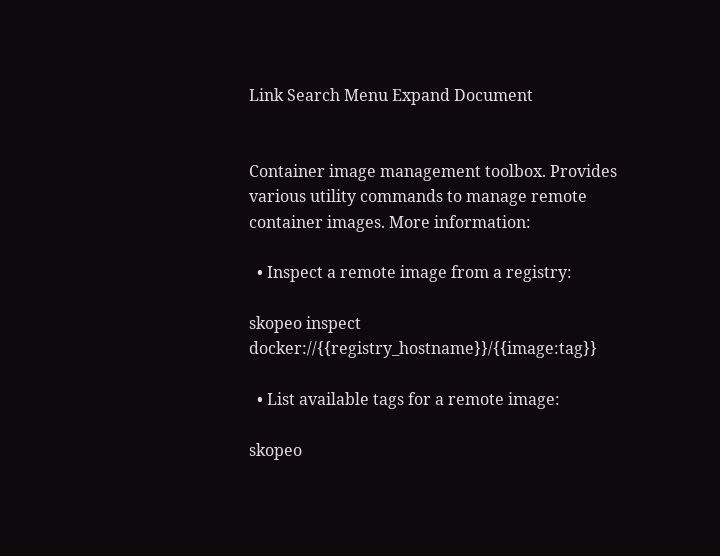Link Search Menu Expand Document


Container image management toolbox. Provides various utility commands to manage remote container images. More information:

  • Inspect a remote image from a registry:

skopeo inspect docker://{{registry_hostname}}/{{image:tag}}

  • List available tags for a remote image:

skopeo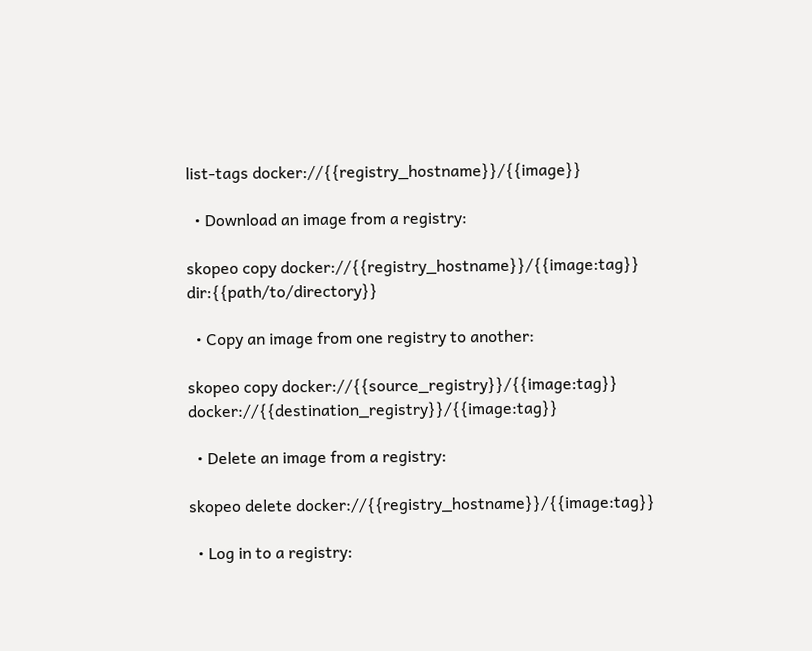list-tags docker://{{registry_hostname}}/{{image}}

  • Download an image from a registry:

skopeo copy docker://{{registry_hostname}}/{{image:tag}} dir:{{path/to/directory}}

  • Copy an image from one registry to another:

skopeo copy docker://{{source_registry}}/{{image:tag}} docker://{{destination_registry}}/{{image:tag}}

  • Delete an image from a registry:

skopeo delete docker://{{registry_hostname}}/{{image:tag}}

  • Log in to a registry: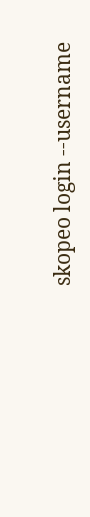skopeo login --username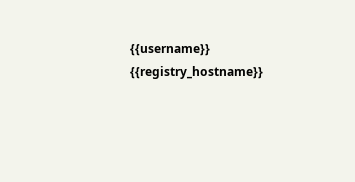{{username}} {{registry_hostname}}